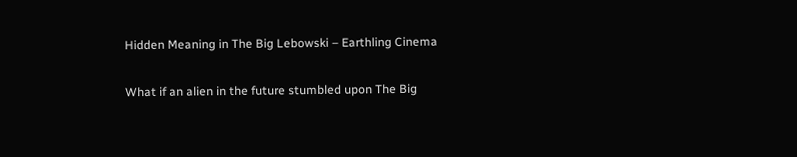Hidden Meaning in The Big Lebowski – Earthling Cinema

What if an alien in the future stumbled upon The Big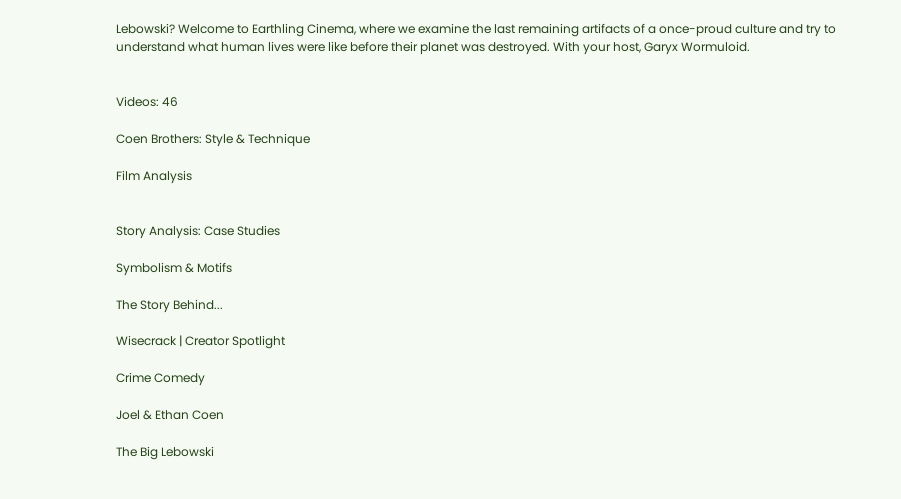Lebowski? Welcome to Earthling Cinema, where we examine the last remaining artifacts of a once-proud culture and try to understand what human lives were like before their planet was destroyed. With your host, Garyx Wormuloid.


Videos: 46

Coen Brothers: Style & Technique

Film Analysis


Story Analysis: Case Studies

Symbolism & Motifs

The Story Behind...

Wisecrack | Creator Spotlight

Crime Comedy

Joel & Ethan Coen

The Big Lebowski